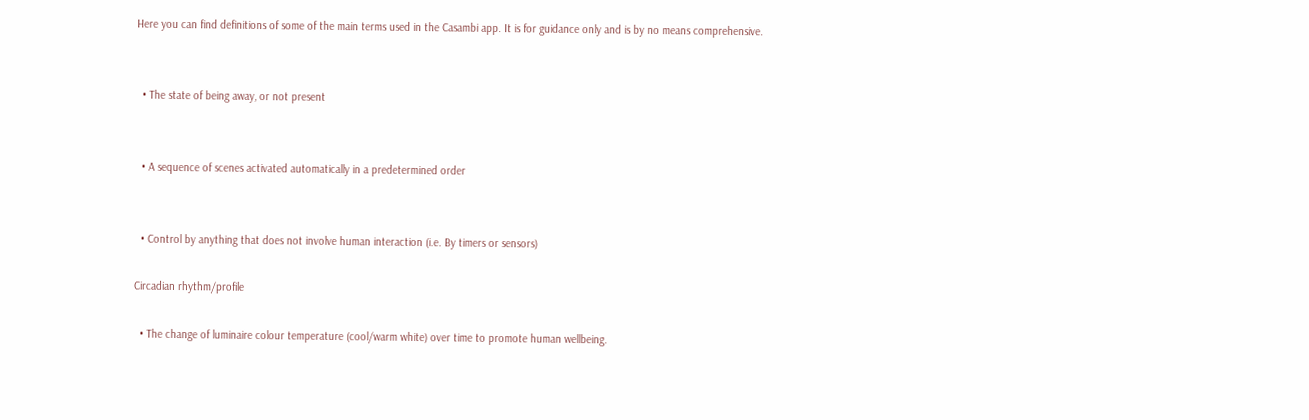Here you can find definitions of some of the main terms used in the Casambi app. It is for guidance only and is by no means comprehensive.


  • The state of being away, or not present


  • A sequence of scenes activated automatically in a predetermined order


  • Control by anything that does not involve human interaction (i.e. By timers or sensors)

Circadian rhythm/profile

  • The change of luminaire colour temperature (cool/warm white) over time to promote human wellbeing.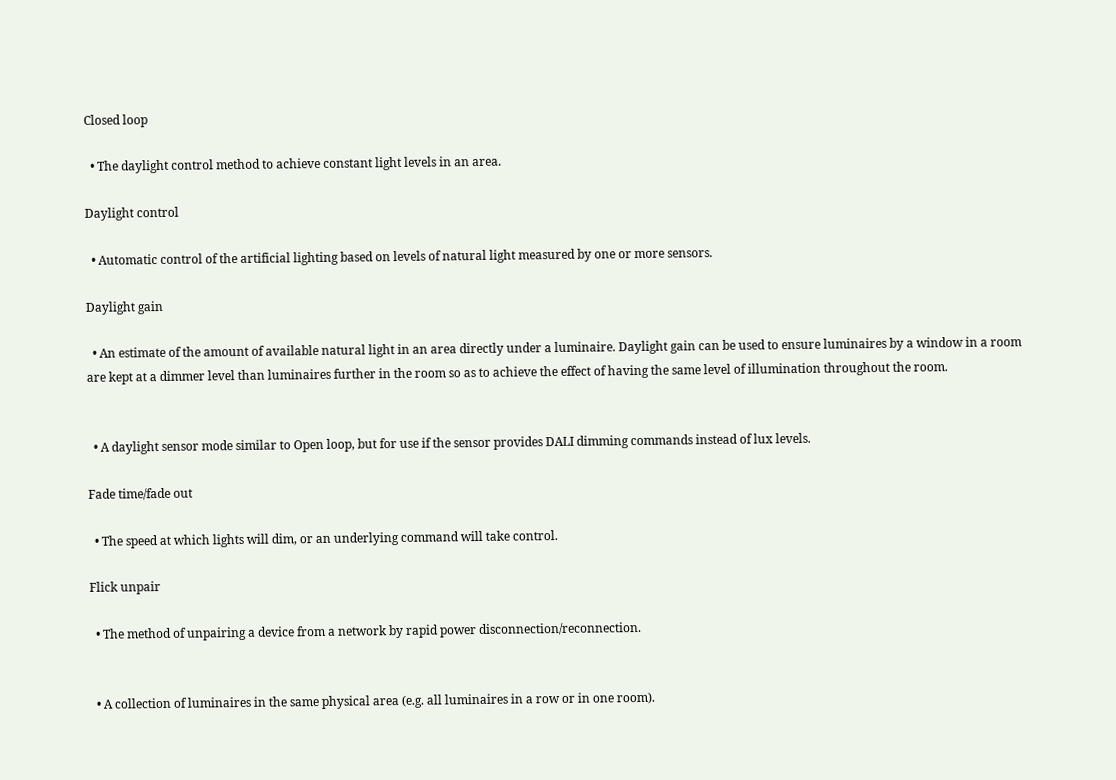Closed loop

  • The daylight control method to achieve constant light levels in an area.

Daylight control

  • Automatic control of the artificial lighting based on levels of natural light measured by one or more sensors.

Daylight gain

  • An estimate of the amount of available natural light in an area directly under a luminaire. Daylight gain can be used to ensure luminaires by a window in a room are kept at a dimmer level than luminaires further in the room so as to achieve the effect of having the same level of illumination throughout the room.


  • A daylight sensor mode similar to Open loop, but for use if the sensor provides DALI dimming commands instead of lux levels.

Fade time/fade out

  • The speed at which lights will dim, or an underlying command will take control.

Flick unpair

  • The method of unpairing a device from a network by rapid power disconnection/reconnection.


  • A collection of luminaires in the same physical area (e.g. all luminaires in a row or in one room).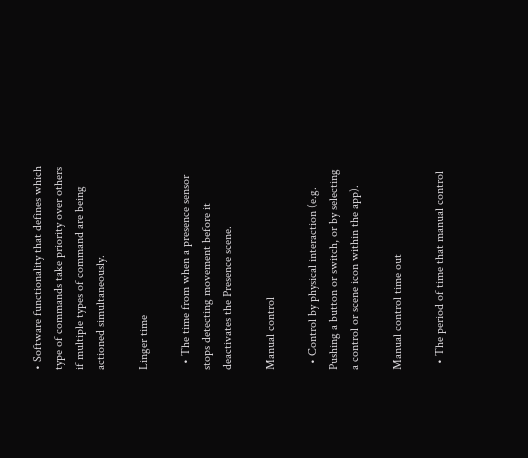• Software functionality that defines which type of commands take priority over others if multiple types of command are being actioned simultaneously.

Linger time

  • The time from when a presence sensor stops detecting movement before it deactivates the Presence scene.

Manual control

  • Control by physical interaction (e.g. Pushing a button or switch, or by selecting a control or scene icon within the app).

Manual control time out

  • The period of time that manual control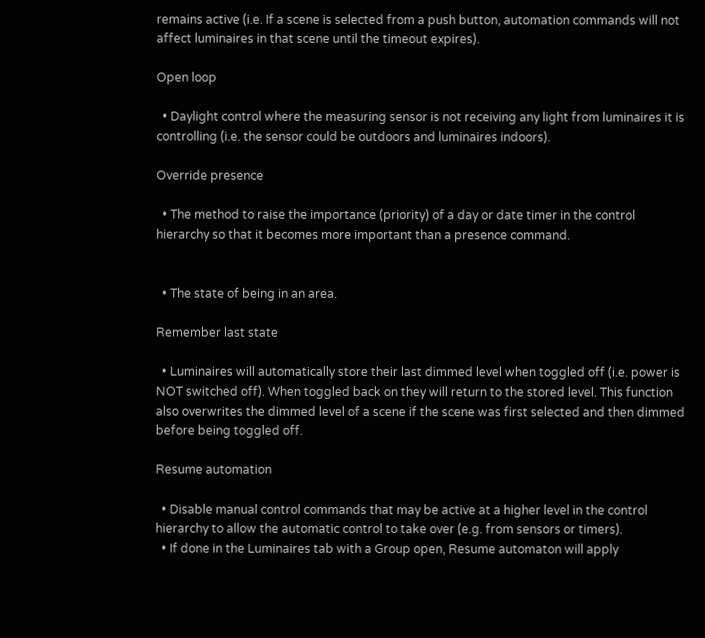remains active (i.e. If a scene is selected from a push button, automation commands will not affect luminaires in that scene until the timeout expires).

Open loop

  • Daylight control where the measuring sensor is not receiving any light from luminaires it is controlling (i.e. the sensor could be outdoors and luminaires indoors).

Override presence

  • The method to raise the importance (priority) of a day or date timer in the control hierarchy so that it becomes more important than a presence command.


  • The state of being in an area.

Remember last state

  • Luminaires will automatically store their last dimmed level when toggled off (i.e. power is NOT switched off). When toggled back on they will return to the stored level. This function also overwrites the dimmed level of a scene if the scene was first selected and then dimmed before being toggled off.

Resume automation

  • Disable manual control commands that may be active at a higher level in the control hierarchy to allow the automatic control to take over (e.g. from sensors or timers).
  • If done in the Luminaires tab with a Group open, Resume automaton will apply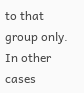to that group only. In other cases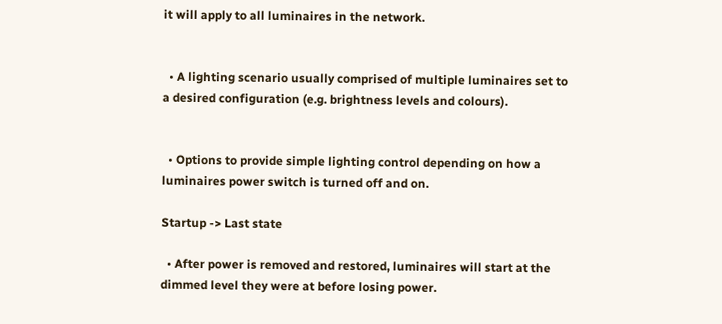it will apply to all luminaires in the network.


  • A lighting scenario usually comprised of multiple luminaires set to a desired configuration (e.g. brightness levels and colours).


  • Options to provide simple lighting control depending on how a luminaires power switch is turned off and on.

Startup -> Last state

  • After power is removed and restored, luminaires will start at the dimmed level they were at before losing power.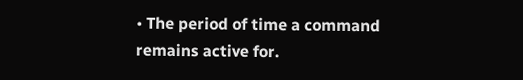• The period of time a command remains active for.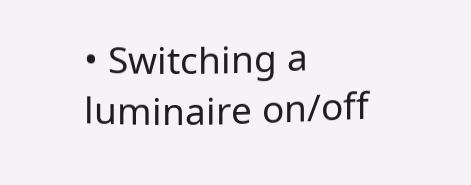• Switching a luminaire on/off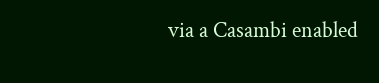via a Casambi enabled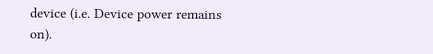device (i.e. Device power remains on).